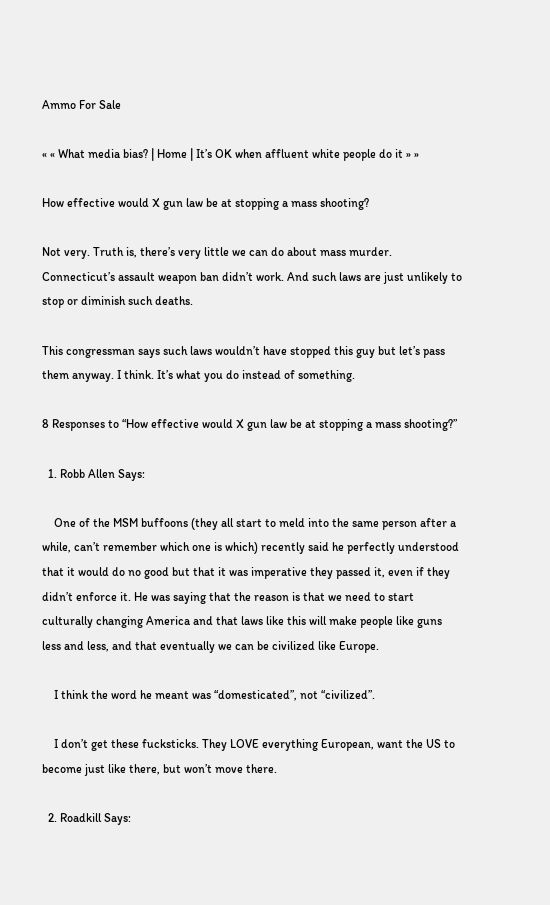Ammo For Sale

« « What media bias? | Home | It’s OK when affluent white people do it » »

How effective would X gun law be at stopping a mass shooting?

Not very. Truth is, there’s very little we can do about mass murder. Connecticut’s assault weapon ban didn’t work. And such laws are just unlikely to stop or diminish such deaths.

This congressman says such laws wouldn’t have stopped this guy but let’s pass them anyway. I think. It’s what you do instead of something.

8 Responses to “How effective would X gun law be at stopping a mass shooting?”

  1. Robb Allen Says:

    One of the MSM buffoons (they all start to meld into the same person after a while, can’t remember which one is which) recently said he perfectly understood that it would do no good but that it was imperative they passed it, even if they didn’t enforce it. He was saying that the reason is that we need to start culturally changing America and that laws like this will make people like guns less and less, and that eventually we can be civilized like Europe.

    I think the word he meant was “domesticated”, not “civilized”.

    I don’t get these fucksticks. They LOVE everything European, want the US to become just like there, but won’t move there.

  2. Roadkill Says: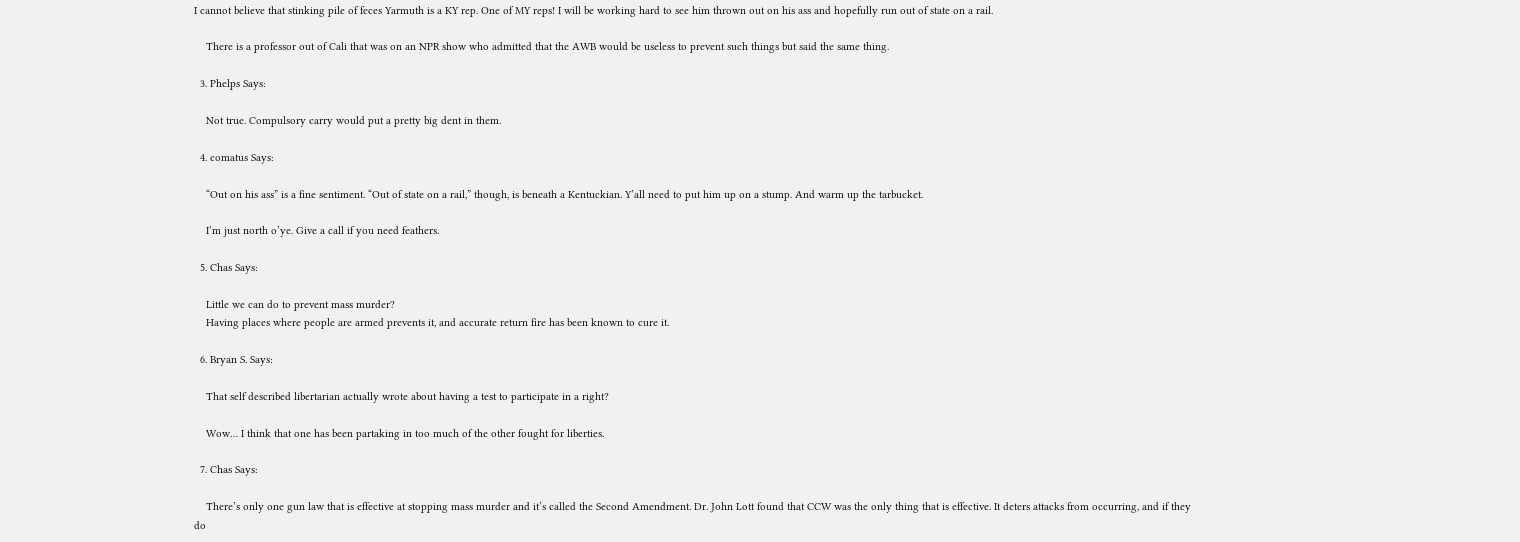I cannot believe that stinking pile of feces Yarmuth is a KY rep. One of MY reps! I will be working hard to see him thrown out on his ass and hopefully run out of state on a rail.

    There is a professor out of Cali that was on an NPR show who admitted that the AWB would be useless to prevent such things but said the same thing.

  3. Phelps Says:

    Not true. Compulsory carry would put a pretty big dent in them.

  4. comatus Says:

    “Out on his ass” is a fine sentiment. “Out of state on a rail,” though, is beneath a Kentuckian. Y’all need to put him up on a stump. And warm up the tarbucket.

    I’m just north o’ye. Give a call if you need feathers.

  5. Chas Says:

    Little we can do to prevent mass murder?
    Having places where people are armed prevents it, and accurate return fire has been known to cure it.

  6. Bryan S. Says:

    That self described libertarian actually wrote about having a test to participate in a right?

    Wow… I think that one has been partaking in too much of the other fought for liberties.

  7. Chas Says:

    There’s only one gun law that is effective at stopping mass murder and it’s called the Second Amendment. Dr. John Lott found that CCW was the only thing that is effective. It deters attacks from occurring, and if they do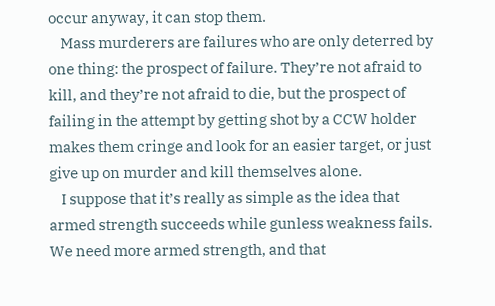occur anyway, it can stop them.
    Mass murderers are failures who are only deterred by one thing: the prospect of failure. They’re not afraid to kill, and they’re not afraid to die, but the prospect of failing in the attempt by getting shot by a CCW holder makes them cringe and look for an easier target, or just give up on murder and kill themselves alone.
    I suppose that it’s really as simple as the idea that armed strength succeeds while gunless weakness fails. We need more armed strength, and that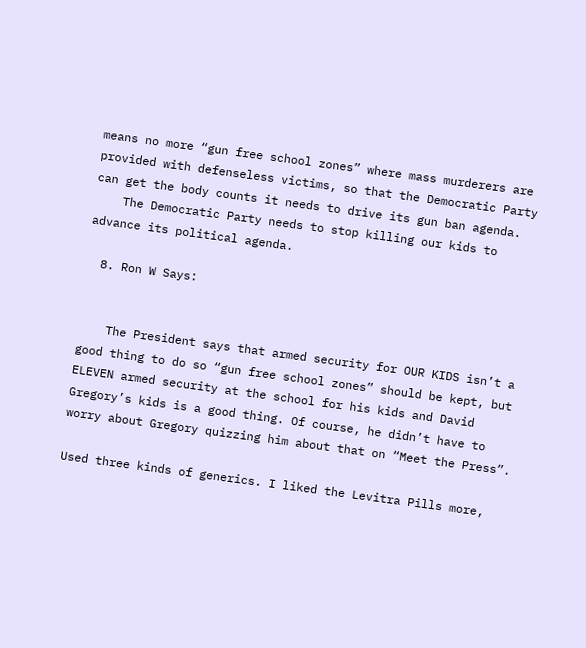means no more “gun free school zones” where mass murderers are provided with defenseless victims, so that the Democratic Party can get the body counts it needs to drive its gun ban agenda.
    The Democratic Party needs to stop killing our kids to advance its political agenda.

  8. Ron W Says:


    The President says that armed security for OUR KIDS isn’t a good thing to do so “gun free school zones” should be kept, but ELEVEN armed security at the school for his kids and David Gregory’s kids is a good thing. Of course, he didn’t have to worry about Gregory quizzing him about that on “Meet the Press”.

Used three kinds of generics. I liked the Levitra Pills more,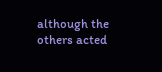although the others acted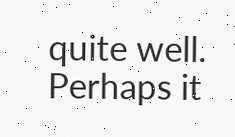quite well. Perhaps it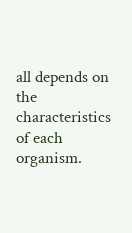all depends on the characteristics of each organism.